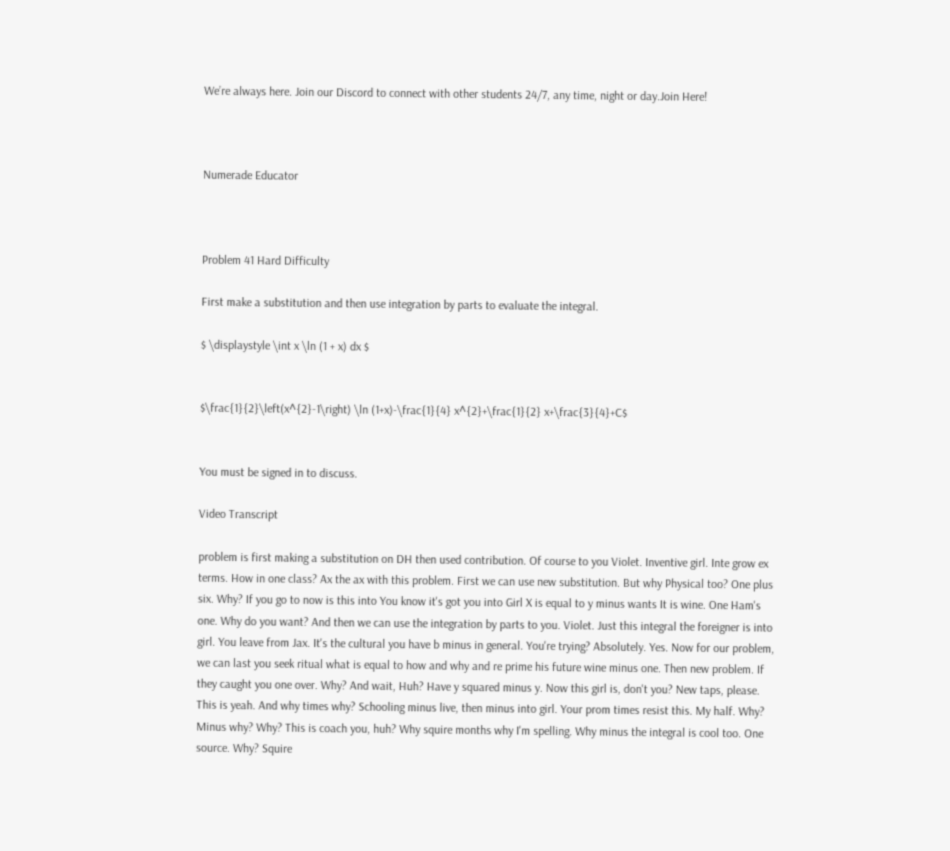We’re always here. Join our Discord to connect with other students 24/7, any time, night or day.Join Here!



Numerade Educator



Problem 41 Hard Difficulty

First make a substitution and then use integration by parts to evaluate the integral.

$ \displaystyle \int x \ln (1 + x) dx $


$\frac{1}{2}\left(x^{2}-1\right) \ln (1+x)-\frac{1}{4} x^{2}+\frac{1}{2} x+\frac{3}{4}+C$


You must be signed in to discuss.

Video Transcript

problem is first making a substitution on DH then used contribution. Of course to you Violet. Inventive girl. Inte grow ex terms. How in one class? Ax the ax with this problem. First we can use new substitution. But why Physical too? One plus six. Why? If you go to now is this into You know it's got you into Girl X is equal to y minus wants It is wine. One Ham's one. Why do you want? And then we can use the integration by parts to you. Violet. Just this integral the foreigner is into girl. You leave from Jax. It's the cultural you have b minus in general. You're trying? Absolutely. Yes. Now for our problem, we can last you seek ritual what is equal to how and why and re prime his future wine minus one. Then new problem. If they caught you one over. Why? And wait, Huh? Have y squared minus y. Now this girl is, don't you? New taps, please. This is yeah. And why times why? Schooling minus live, then minus into girl. Your prom times resist this. My half. Why? Minus why? Why? This is coach you, huh? Why squire months why I'm spelling. Why minus the integral is cool too. One source. Why? Squire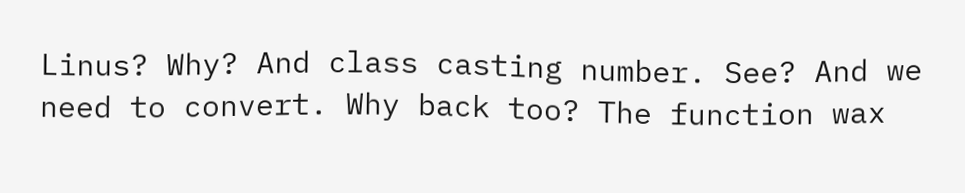Linus? Why? And class casting number. See? And we need to convert. Why back too? The function wax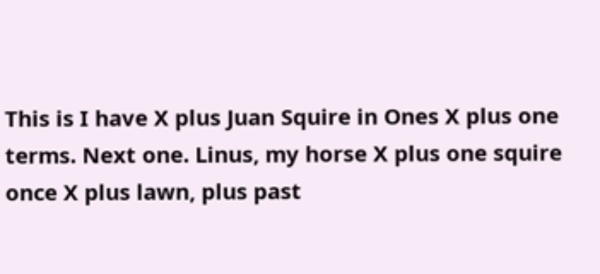This is I have X plus Juan Squire in Ones X plus one terms. Next one. Linus, my horse X plus one squire once X plus lawn, plus past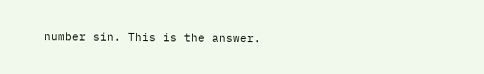number sin. This is the answer.